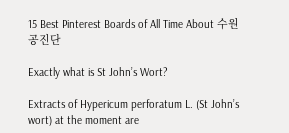15 Best Pinterest Boards of All Time About 수원공진단

Exactly what is St John’s Wort?

Extracts of Hypericum perforatum L. (St John’s wort) at the moment are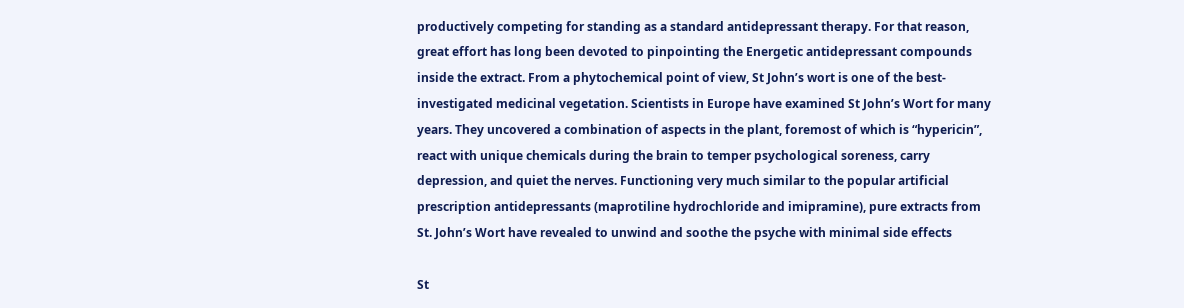productively competing for standing as a standard antidepressant therapy. For that reason, great effort has long been devoted to pinpointing the Energetic antidepressant compounds inside the extract. From a phytochemical point of view, St John’s wort is one of the best-investigated medicinal vegetation. Scientists in Europe have examined St John’s Wort for many years. They uncovered a combination of aspects in the plant, foremost of which is “hypericin”, react with unique chemicals during the brain to temper psychological soreness, carry depression, and quiet the nerves. Functioning very much similar to the popular artificial prescription antidepressants (maprotiline hydrochloride and imipramine), pure extracts from St. John’s Wort have revealed to unwind and soothe the psyche with minimal side effects

St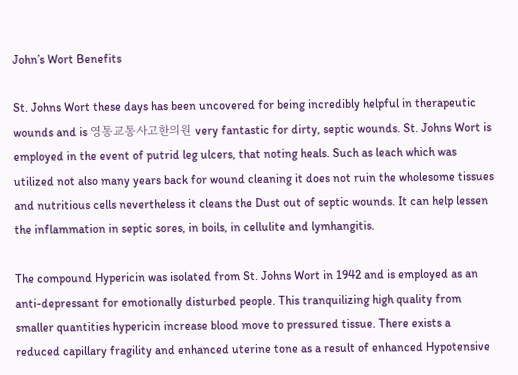John’s Wort Benefits

St. Johns Wort these days has been uncovered for being incredibly helpful in therapeutic wounds and is 영통교통사고한의원 very fantastic for dirty, septic wounds. St. Johns Wort is employed in the event of putrid leg ulcers, that noting heals. Such as leach which was utilized not also many years back for wound cleaning it does not ruin the wholesome tissues and nutritious cells nevertheless it cleans the Dust out of septic wounds. It can help lessen the inflammation in septic sores, in boils, in cellulite and lymhangitis.

The compound Hypericin was isolated from St. Johns Wort in 1942 and is employed as an anti-depressant for emotionally disturbed people. This tranquilizing high quality from smaller quantities hypericin increase blood move to pressured tissue. There exists a reduced capillary fragility and enhanced uterine tone as a result of enhanced Hypotensive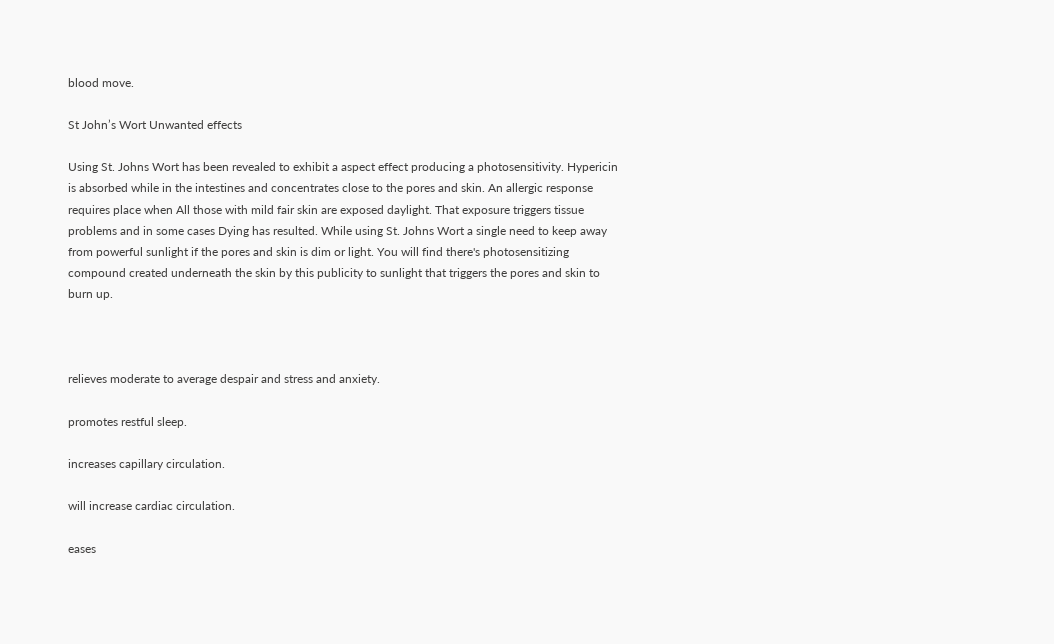blood move.

St John’s Wort Unwanted effects

Using St. Johns Wort has been revealed to exhibit a aspect effect producing a photosensitivity. Hypericin is absorbed while in the intestines and concentrates close to the pores and skin. An allergic response requires place when All those with mild fair skin are exposed daylight. That exposure triggers tissue problems and in some cases Dying has resulted. While using St. Johns Wort a single need to keep away from powerful sunlight if the pores and skin is dim or light. You will find there's photosensitizing compound created underneath the skin by this publicity to sunlight that triggers the pores and skin to burn up.



relieves moderate to average despair and stress and anxiety.

promotes restful sleep.

increases capillary circulation.

will increase cardiac circulation.

eases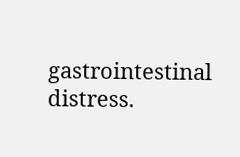gastrointestinal distress.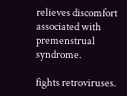relieves discomfort associated with premenstrual syndrome.

fights retroviruses.